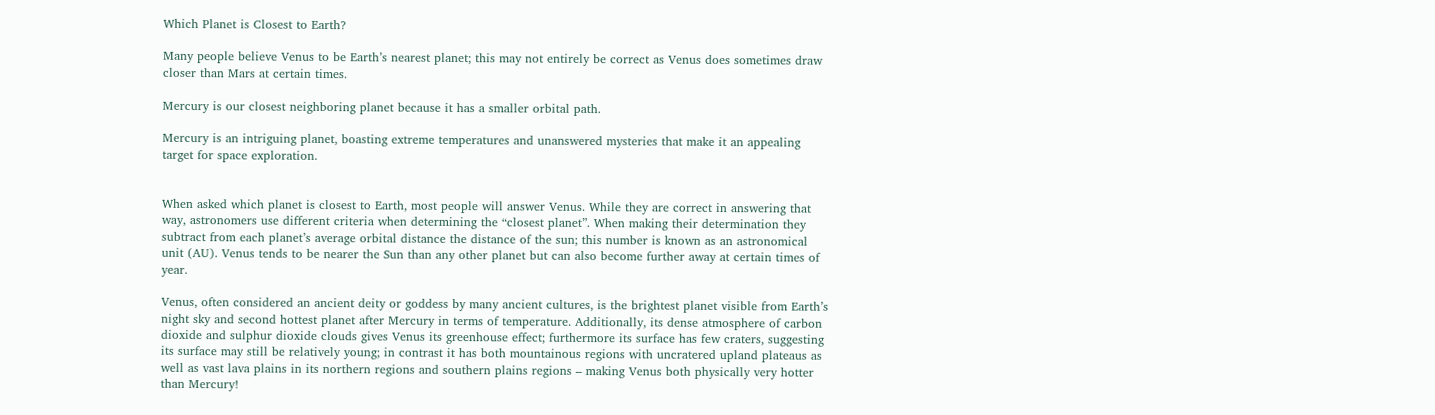Which Planet is Closest to Earth?

Many people believe Venus to be Earth’s nearest planet; this may not entirely be correct as Venus does sometimes draw closer than Mars at certain times.

Mercury is our closest neighboring planet because it has a smaller orbital path.

Mercury is an intriguing planet, boasting extreme temperatures and unanswered mysteries that make it an appealing target for space exploration.


When asked which planet is closest to Earth, most people will answer Venus. While they are correct in answering that way, astronomers use different criteria when determining the “closest planet”. When making their determination they subtract from each planet’s average orbital distance the distance of the sun; this number is known as an astronomical unit (AU). Venus tends to be nearer the Sun than any other planet but can also become further away at certain times of year.

Venus, often considered an ancient deity or goddess by many ancient cultures, is the brightest planet visible from Earth’s night sky and second hottest planet after Mercury in terms of temperature. Additionally, its dense atmosphere of carbon dioxide and sulphur dioxide clouds gives Venus its greenhouse effect; furthermore its surface has few craters, suggesting its surface may still be relatively young; in contrast it has both mountainous regions with uncratered upland plateaus as well as vast lava plains in its northern regions and southern plains regions – making Venus both physically very hotter than Mercury!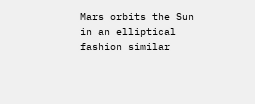Mars orbits the Sun in an elliptical fashion similar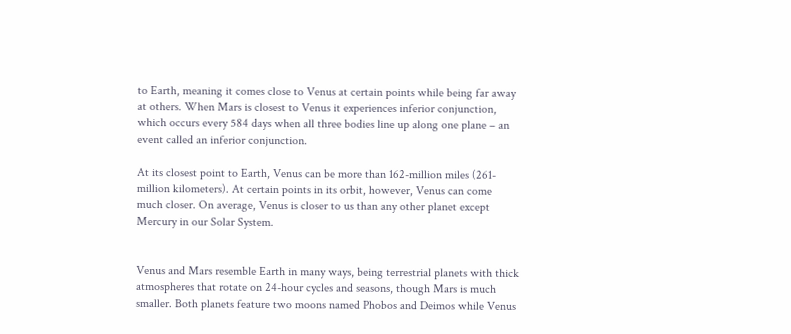to Earth, meaning it comes close to Venus at certain points while being far away at others. When Mars is closest to Venus it experiences inferior conjunction, which occurs every 584 days when all three bodies line up along one plane – an event called an inferior conjunction.

At its closest point to Earth, Venus can be more than 162-million miles (261-million kilometers). At certain points in its orbit, however, Venus can come much closer. On average, Venus is closer to us than any other planet except Mercury in our Solar System.


Venus and Mars resemble Earth in many ways, being terrestrial planets with thick atmospheres that rotate on 24-hour cycles and seasons, though Mars is much smaller. Both planets feature two moons named Phobos and Deimos while Venus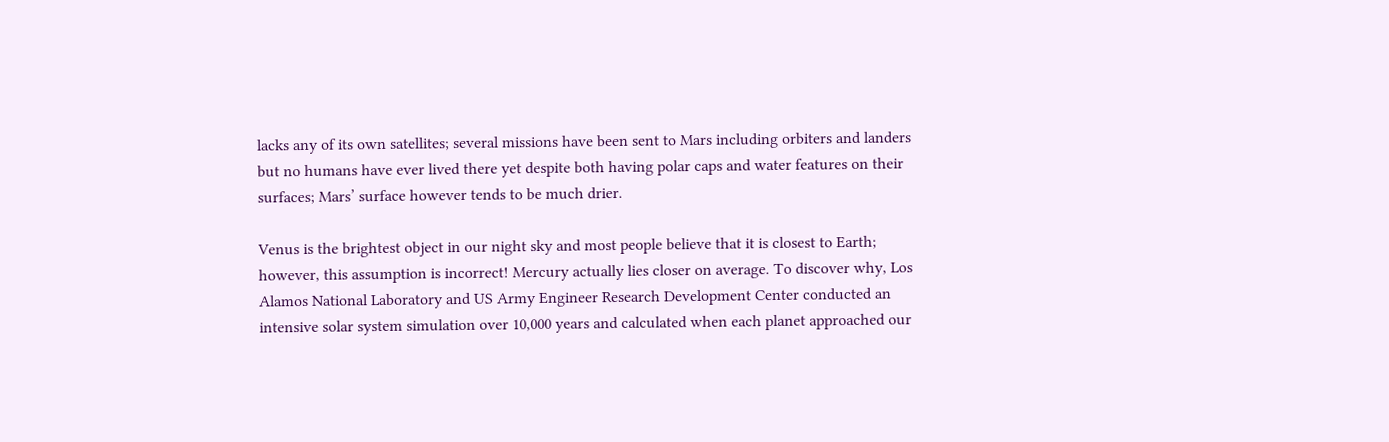lacks any of its own satellites; several missions have been sent to Mars including orbiters and landers but no humans have ever lived there yet despite both having polar caps and water features on their surfaces; Mars’ surface however tends to be much drier.

Venus is the brightest object in our night sky and most people believe that it is closest to Earth; however, this assumption is incorrect! Mercury actually lies closer on average. To discover why, Los Alamos National Laboratory and US Army Engineer Research Development Center conducted an intensive solar system simulation over 10,000 years and calculated when each planet approached our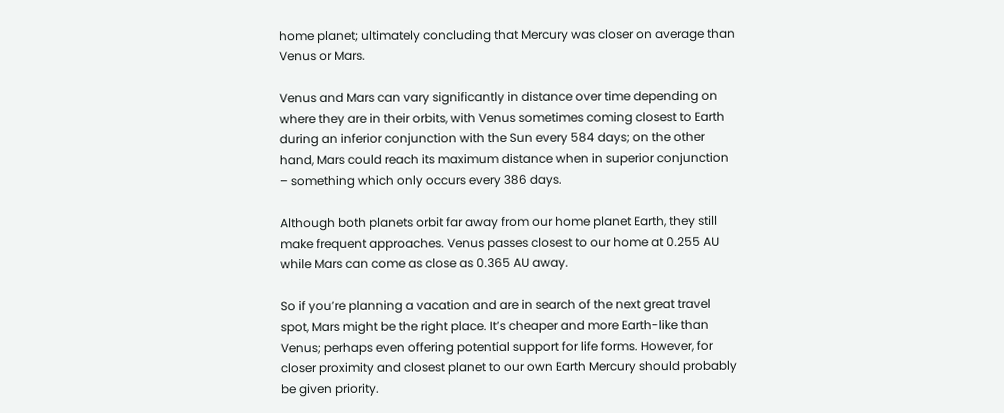home planet; ultimately concluding that Mercury was closer on average than Venus or Mars.

Venus and Mars can vary significantly in distance over time depending on where they are in their orbits, with Venus sometimes coming closest to Earth during an inferior conjunction with the Sun every 584 days; on the other hand, Mars could reach its maximum distance when in superior conjunction – something which only occurs every 386 days.

Although both planets orbit far away from our home planet Earth, they still make frequent approaches. Venus passes closest to our home at 0.255 AU while Mars can come as close as 0.365 AU away.

So if you’re planning a vacation and are in search of the next great travel spot, Mars might be the right place. It’s cheaper and more Earth-like than Venus; perhaps even offering potential support for life forms. However, for closer proximity and closest planet to our own Earth Mercury should probably be given priority.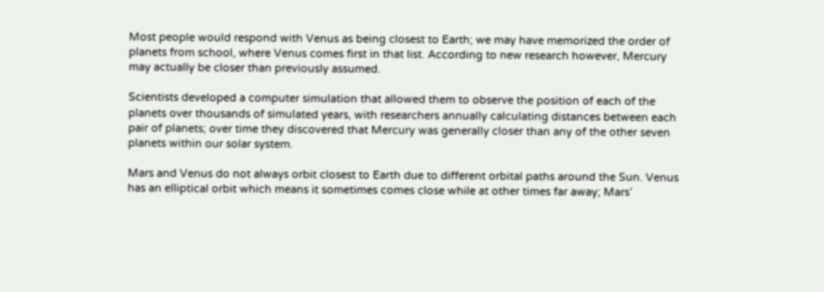Most people would respond with Venus as being closest to Earth; we may have memorized the order of planets from school, where Venus comes first in that list. According to new research however, Mercury may actually be closer than previously assumed.

Scientists developed a computer simulation that allowed them to observe the position of each of the planets over thousands of simulated years, with researchers annually calculating distances between each pair of planets; over time they discovered that Mercury was generally closer than any of the other seven planets within our solar system.

Mars and Venus do not always orbit closest to Earth due to different orbital paths around the Sun. Venus has an elliptical orbit which means it sometimes comes close while at other times far away; Mars’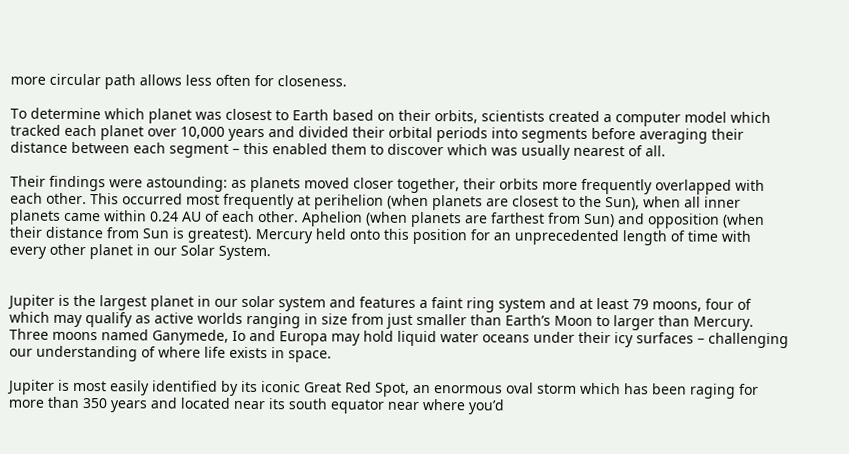more circular path allows less often for closeness.

To determine which planet was closest to Earth based on their orbits, scientists created a computer model which tracked each planet over 10,000 years and divided their orbital periods into segments before averaging their distance between each segment – this enabled them to discover which was usually nearest of all.

Their findings were astounding: as planets moved closer together, their orbits more frequently overlapped with each other. This occurred most frequently at perihelion (when planets are closest to the Sun), when all inner planets came within 0.24 AU of each other. Aphelion (when planets are farthest from Sun) and opposition (when their distance from Sun is greatest). Mercury held onto this position for an unprecedented length of time with every other planet in our Solar System.


Jupiter is the largest planet in our solar system and features a faint ring system and at least 79 moons, four of which may qualify as active worlds ranging in size from just smaller than Earth’s Moon to larger than Mercury. Three moons named Ganymede, Io and Europa may hold liquid water oceans under their icy surfaces – challenging our understanding of where life exists in space.

Jupiter is most easily identified by its iconic Great Red Spot, an enormous oval storm which has been raging for more than 350 years and located near its south equator near where you’d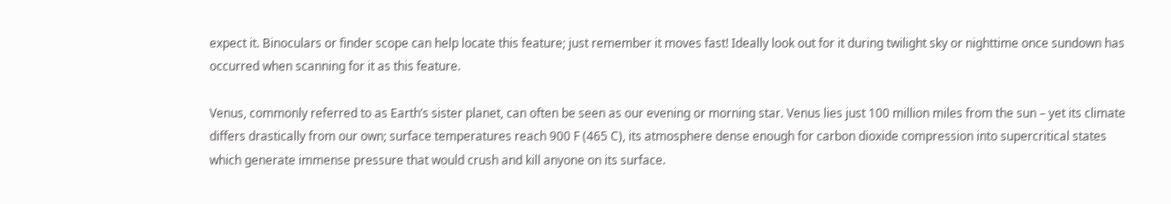expect it. Binoculars or finder scope can help locate this feature; just remember it moves fast! Ideally look out for it during twilight sky or nighttime once sundown has occurred when scanning for it as this feature.

Venus, commonly referred to as Earth’s sister planet, can often be seen as our evening or morning star. Venus lies just 100 million miles from the sun – yet its climate differs drastically from our own; surface temperatures reach 900 F (465 C), its atmosphere dense enough for carbon dioxide compression into supercritical states which generate immense pressure that would crush and kill anyone on its surface.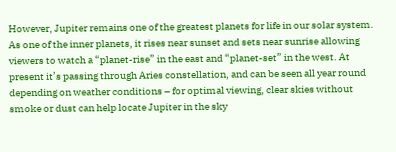However, Jupiter remains one of the greatest planets for life in our solar system. As one of the inner planets, it rises near sunset and sets near sunrise allowing viewers to watch a “planet-rise” in the east and “planet-set” in the west. At present it’s passing through Aries constellation, and can be seen all year round depending on weather conditions – for optimal viewing, clear skies without smoke or dust can help locate Jupiter in the sky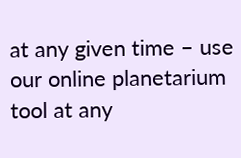at any given time – use our online planetarium tool at any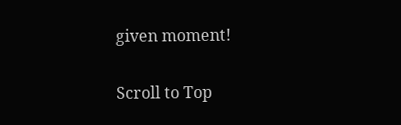given moment!

Scroll to Top